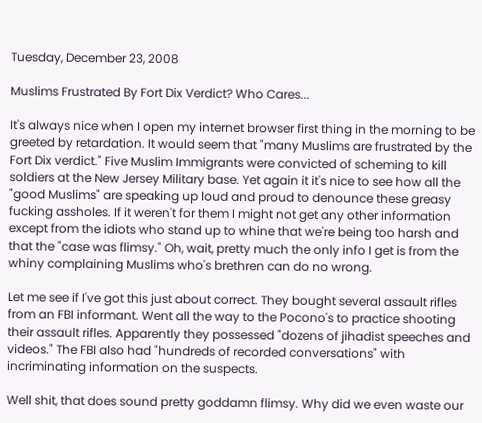Tuesday, December 23, 2008

Muslims Frustrated By Fort Dix Verdict? Who Cares...

It's always nice when I open my internet browser first thing in the morning to be greeted by retardation. It would seem that "many Muslims are frustrated by the Fort Dix verdict." Five Muslim Immigrants were convicted of scheming to kill soldiers at the New Jersey Military base. Yet again it it's nice to see how all the "good Muslims" are speaking up loud and proud to denounce these greasy fucking assholes. If it weren't for them I might not get any other information except from the idiots who stand up to whine that we're being too harsh and that the "case was flimsy." Oh, wait, pretty much the only info I get is from the whiny complaining Muslims who's brethren can do no wrong.

Let me see if I've got this just about correct. They bought several assault rifles from an FBI informant. Went all the way to the Pocono's to practice shooting their assault rifles. Apparently they possessed "dozens of jihadist speeches and videos." The FBI also had "hundreds of recorded conversations" with incriminating information on the suspects.

Well shit, that does sound pretty goddamn flimsy. Why did we even waste our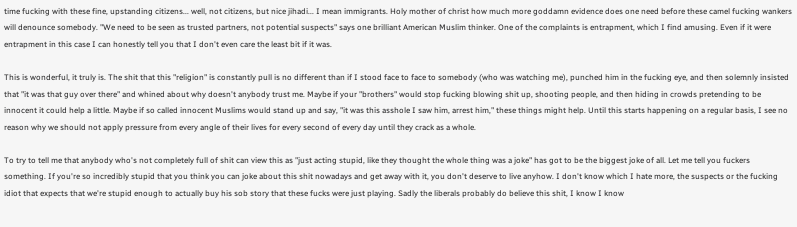time fucking with these fine, upstanding citizens... well, not citizens, but nice jihadi... I mean immigrants. Holy mother of christ how much more goddamn evidence does one need before these camel fucking wankers will denounce somebody. "We need to be seen as trusted partners, not potential suspects" says one brilliant American Muslim thinker. One of the complaints is entrapment, which I find amusing. Even if it were entrapment in this case I can honestly tell you that I don't even care the least bit if it was.

This is wonderful, it truly is. The shit that this "religion" is constantly pull is no different than if I stood face to face to somebody (who was watching me), punched him in the fucking eye, and then solemnly insisted that "it was that guy over there" and whined about why doesn't anybody trust me. Maybe if your "brothers" would stop fucking blowing shit up, shooting people, and then hiding in crowds pretending to be innocent it could help a little. Maybe if so called innocent Muslims would stand up and say, "it was this asshole I saw him, arrest him," these things might help. Until this starts happening on a regular basis, I see no reason why we should not apply pressure from every angle of their lives for every second of every day until they crack as a whole.

To try to tell me that anybody who's not completely full of shit can view this as "just acting stupid, like they thought the whole thing was a joke" has got to be the biggest joke of all. Let me tell you fuckers something. If you're so incredibly stupid that you think you can joke about this shit nowadays and get away with it, you don't deserve to live anyhow. I don't know which I hate more, the suspects or the fucking idiot that expects that we're stupid enough to actually buy his sob story that these fucks were just playing. Sadly the liberals probably do believe this shit, I know I know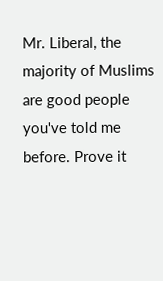Mr. Liberal, the majority of Muslims are good people you've told me before. Prove it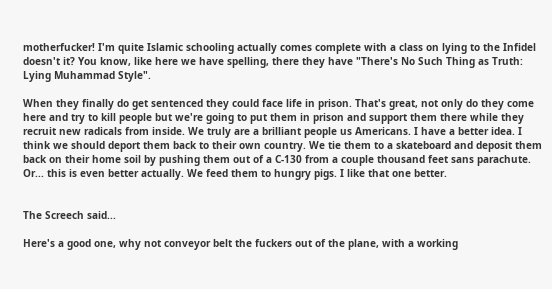motherfucker! I'm quite Islamic schooling actually comes complete with a class on lying to the Infidel doesn't it? You know, like here we have spelling, there they have "There's No Such Thing as Truth: Lying Muhammad Style".

When they finally do get sentenced they could face life in prison. That's great, not only do they come here and try to kill people but we're going to put them in prison and support them there while they recruit new radicals from inside. We truly are a brilliant people us Americans. I have a better idea. I think we should deport them back to their own country. We tie them to a skateboard and deposit them back on their home soil by pushing them out of a C-130 from a couple thousand feet sans parachute. Or... this is even better actually. We feed them to hungry pigs. I like that one better.


The Screech said...

Here's a good one, why not conveyor belt the fuckers out of the plane, with a working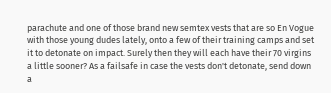parachute and one of those brand new semtex vests that are so En Vogue with those young dudes lately, onto a few of their training camps and set it to detonate on impact. Surely then they will each have their 70 virgins a little sooner? As a failsafe in case the vests don't detonate, send down a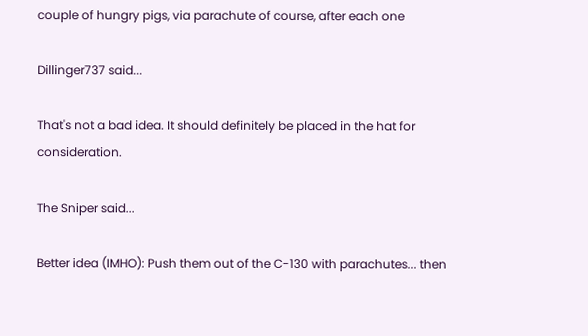couple of hungry pigs, via parachute of course, after each one

Dillinger737 said...

That's not a bad idea. It should definitely be placed in the hat for consideration.

The Sniper said...

Better idea (IMHO): Push them out of the C-130 with parachutes... then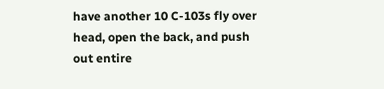have another 10 C-103s fly over head, open the back, and push out entire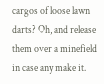cargos of loose lawn darts? Oh, and release them over a minefield in case any make it.